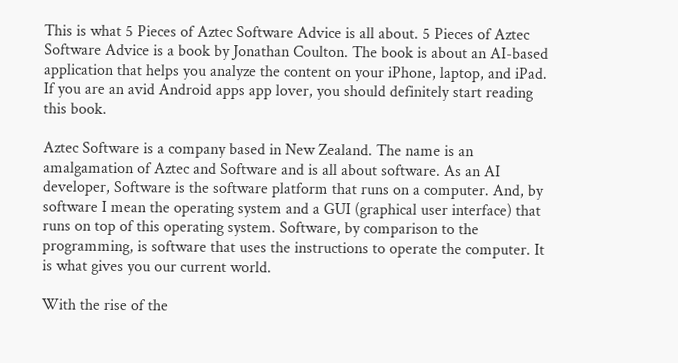This is what 5 Pieces of Aztec Software Advice is all about. 5 Pieces of Aztec Software Advice is a book by Jonathan Coulton. The book is about an AI-based application that helps you analyze the content on your iPhone, laptop, and iPad. If you are an avid Android apps app lover, you should definitely start reading this book.

Aztec Software is a company based in New Zealand. The name is an amalgamation of Aztec and Software and is all about software. As an AI developer, Software is the software platform that runs on a computer. And, by software I mean the operating system and a GUI (graphical user interface) that runs on top of this operating system. Software, by comparison to the programming, is software that uses the instructions to operate the computer. It is what gives you our current world.

With the rise of the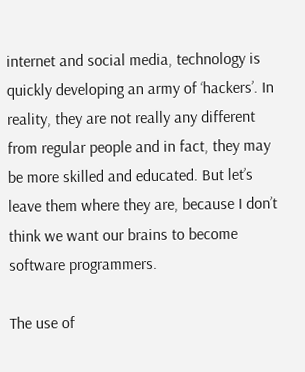internet and social media, technology is quickly developing an army of ‘hackers’. In reality, they are not really any different from regular people and in fact, they may be more skilled and educated. But let’s leave them where they are, because I don’t think we want our brains to become software programmers.

The use of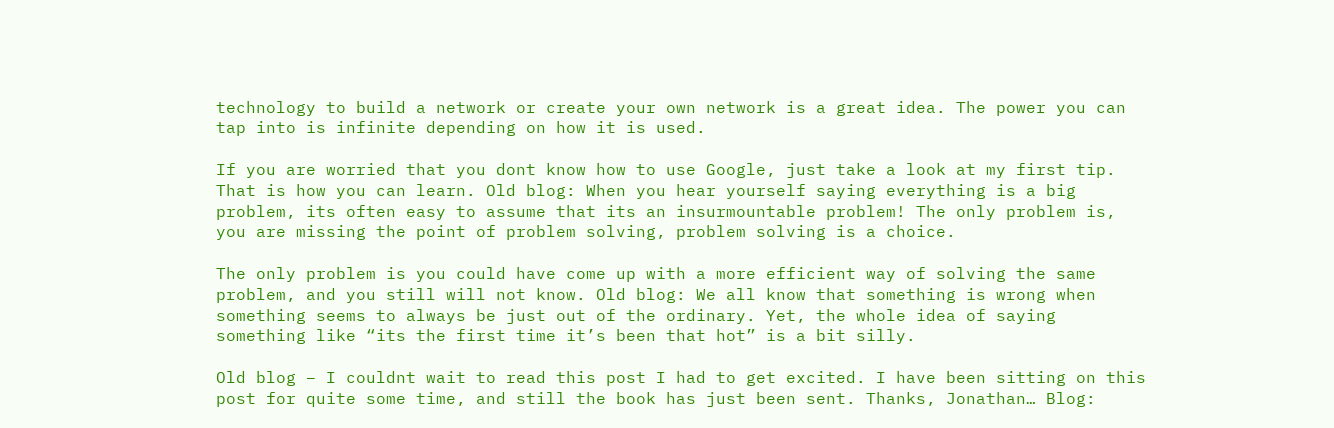technology to build a network or create your own network is a great idea. The power you can tap into is infinite depending on how it is used.

If you are worried that you dont know how to use Google, just take a look at my first tip. That is how you can learn. Old blog: When you hear yourself saying everything is a big problem, its often easy to assume that its an insurmountable problem! The only problem is, you are missing the point of problem solving, problem solving is a choice.

The only problem is you could have come up with a more efficient way of solving the same problem, and you still will not know. Old blog: We all know that something is wrong when something seems to always be just out of the ordinary. Yet, the whole idea of saying something like “its the first time it’s been that hot” is a bit silly.

Old blog – I couldnt wait to read this post I had to get excited. I have been sitting on this post for quite some time, and still the book has just been sent. Thanks, Jonathan… Blog: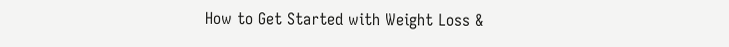How to Get Started with Weight Loss &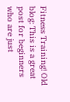Fitness Training! Old blog: This is a great post for beginners who are just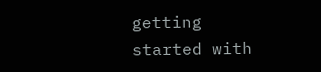getting started with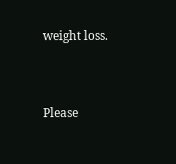weight loss.


Please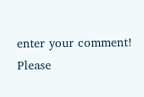enter your comment!
Please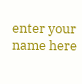enter your name here